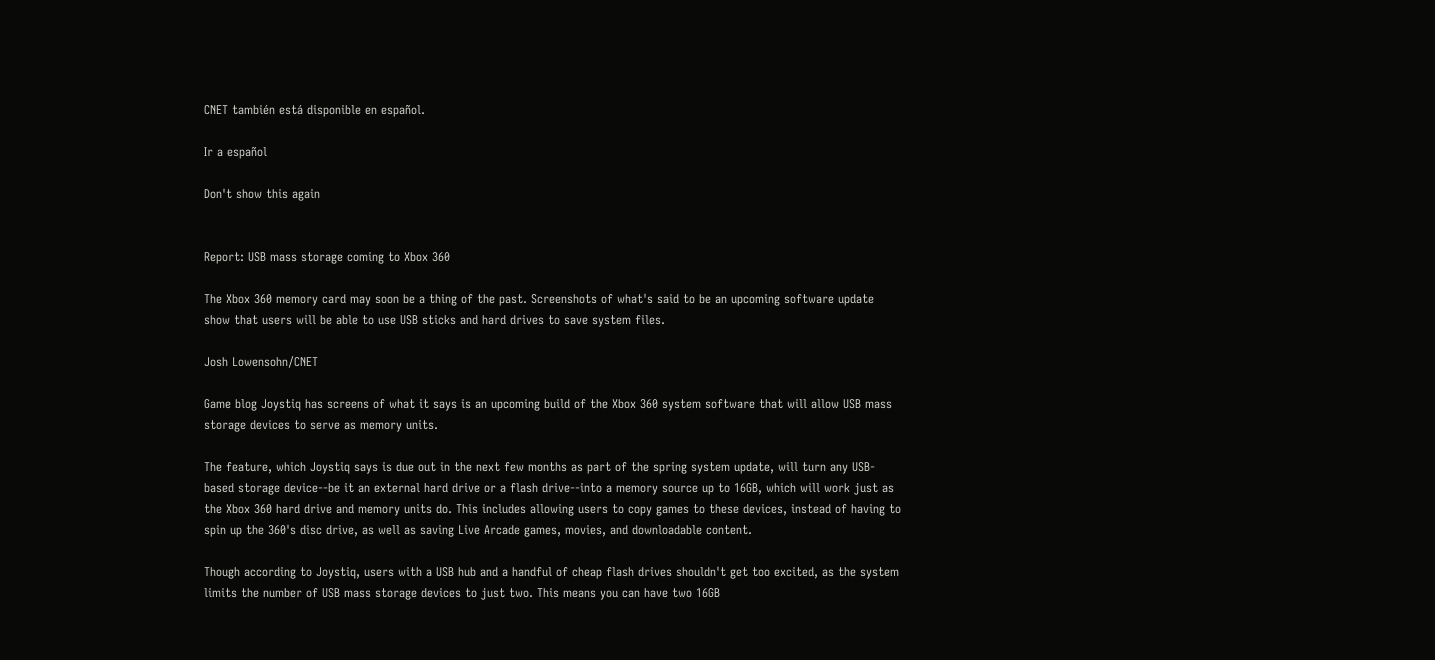CNET también está disponible en español.

Ir a español

Don't show this again


Report: USB mass storage coming to Xbox 360

The Xbox 360 memory card may soon be a thing of the past. Screenshots of what's said to be an upcoming software update show that users will be able to use USB sticks and hard drives to save system files.

Josh Lowensohn/CNET

Game blog Joystiq has screens of what it says is an upcoming build of the Xbox 360 system software that will allow USB mass storage devices to serve as memory units.

The feature, which Joystiq says is due out in the next few months as part of the spring system update, will turn any USB-based storage device--be it an external hard drive or a flash drive--into a memory source up to 16GB, which will work just as the Xbox 360 hard drive and memory units do. This includes allowing users to copy games to these devices, instead of having to spin up the 360's disc drive, as well as saving Live Arcade games, movies, and downloadable content.

Though according to Joystiq, users with a USB hub and a handful of cheap flash drives shouldn't get too excited, as the system limits the number of USB mass storage devices to just two. This means you can have two 16GB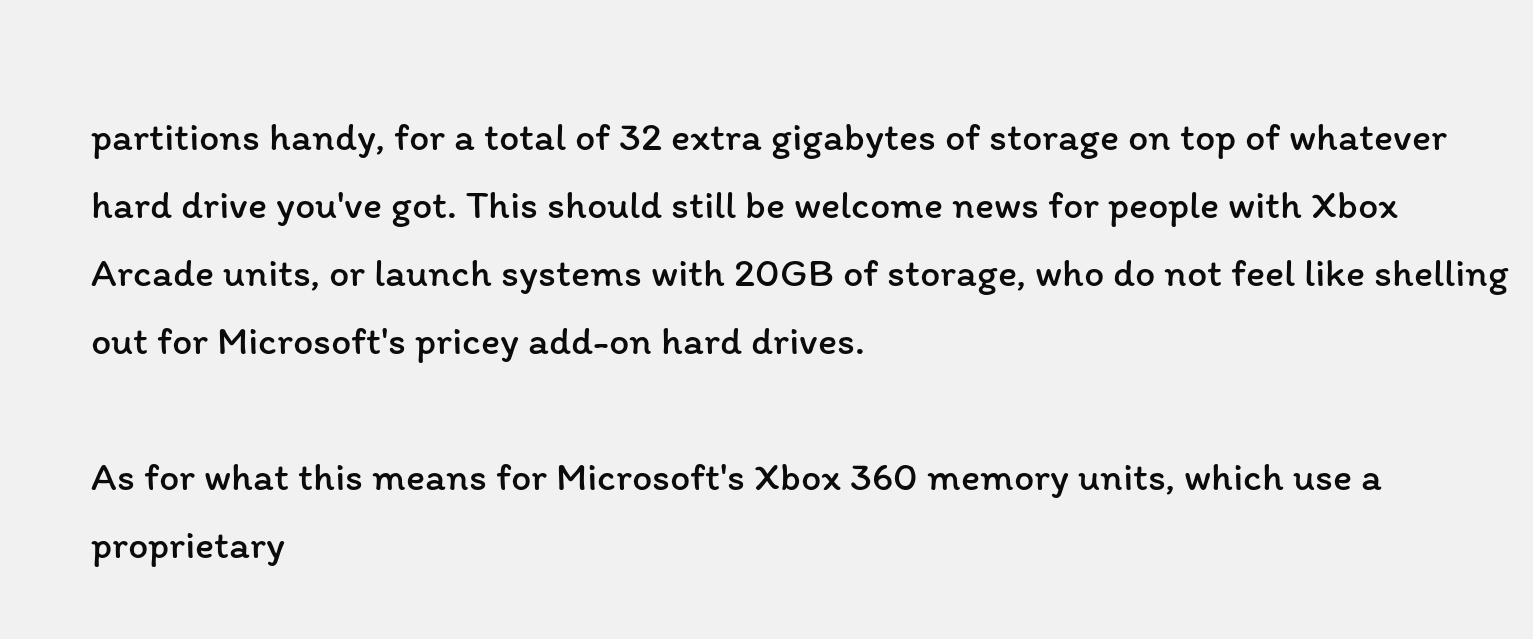partitions handy, for a total of 32 extra gigabytes of storage on top of whatever hard drive you've got. This should still be welcome news for people with Xbox Arcade units, or launch systems with 20GB of storage, who do not feel like shelling out for Microsoft's pricey add-on hard drives.

As for what this means for Microsoft's Xbox 360 memory units, which use a proprietary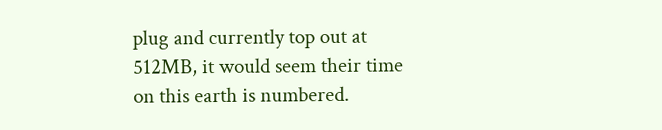plug and currently top out at 512MB, it would seem their time on this earth is numbered.